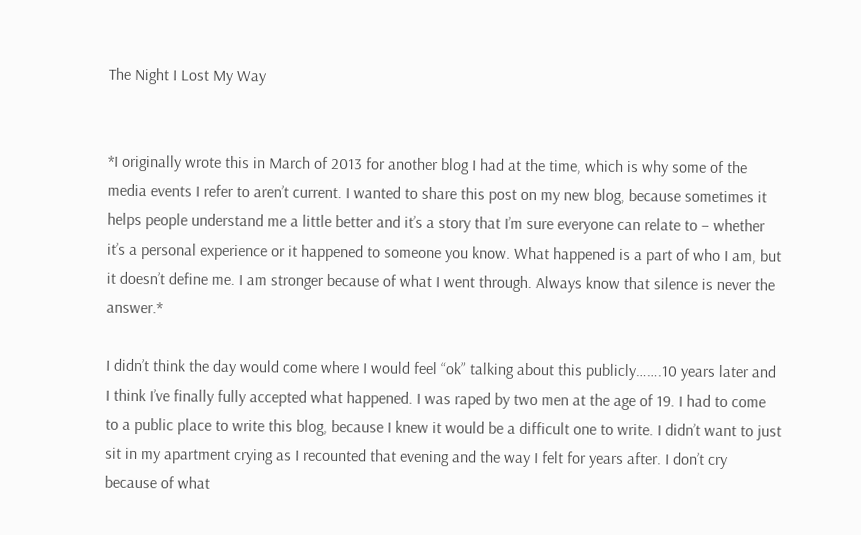The Night I Lost My Way


*I originally wrote this in March of 2013 for another blog I had at the time, which is why some of the media events I refer to aren’t current. I wanted to share this post on my new blog, because sometimes it helps people understand me a little better and it’s a story that I’m sure everyone can relate to – whether it’s a personal experience or it happened to someone you know. What happened is a part of who I am, but it doesn’t define me. I am stronger because of what I went through. Always know that silence is never the answer.*

I didn’t think the day would come where I would feel “ok” talking about this publicly…….10 years later and I think I’ve finally fully accepted what happened. I was raped by two men at the age of 19. I had to come to a public place to write this blog, because I knew it would be a difficult one to write. I didn’t want to just sit in my apartment crying as I recounted that evening and the way I felt for years after. I don’t cry because of what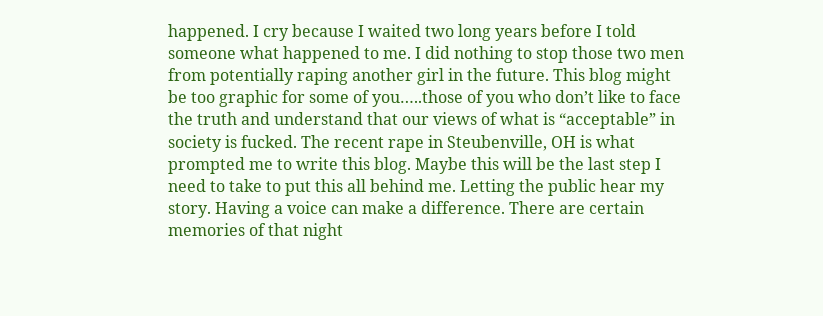happened. I cry because I waited two long years before I told someone what happened to me. I did nothing to stop those two men from potentially raping another girl in the future. This blog might be too graphic for some of you…..those of you who don’t like to face the truth and understand that our views of what is “acceptable” in society is fucked. The recent rape in Steubenville, OH is what prompted me to write this blog. Maybe this will be the last step I need to take to put this all behind me. Letting the public hear my story. Having a voice can make a difference. There are certain memories of that night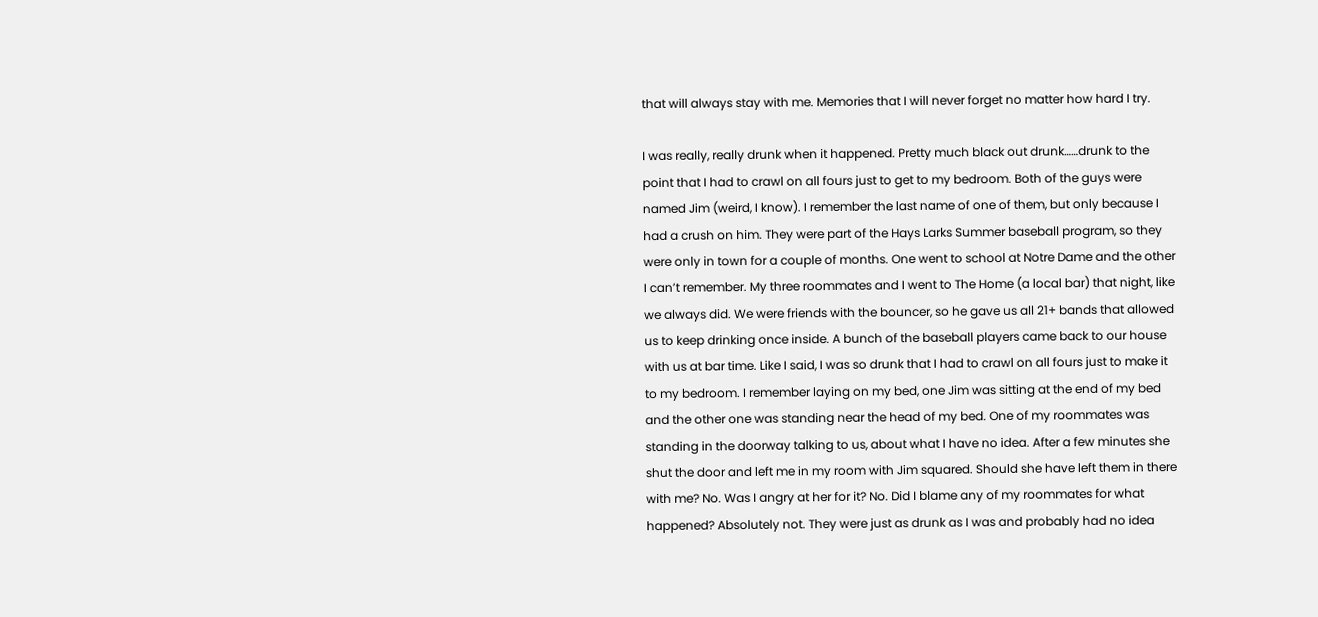that will always stay with me. Memories that I will never forget no matter how hard I try.

I was really, really drunk when it happened. Pretty much black out drunk……drunk to the point that I had to crawl on all fours just to get to my bedroom. Both of the guys were named Jim (weird, I know). I remember the last name of one of them, but only because I had a crush on him. They were part of the Hays Larks Summer baseball program, so they were only in town for a couple of months. One went to school at Notre Dame and the other I can’t remember. My three roommates and I went to The Home (a local bar) that night, like we always did. We were friends with the bouncer, so he gave us all 21+ bands that allowed us to keep drinking once inside. A bunch of the baseball players came back to our house with us at bar time. Like I said, I was so drunk that I had to crawl on all fours just to make it to my bedroom. I remember laying on my bed, one Jim was sitting at the end of my bed and the other one was standing near the head of my bed. One of my roommates was standing in the doorway talking to us, about what I have no idea. After a few minutes she shut the door and left me in my room with Jim squared. Should she have left them in there with me? No. Was I angry at her for it? No. Did I blame any of my roommates for what happened? Absolutely not. They were just as drunk as I was and probably had no idea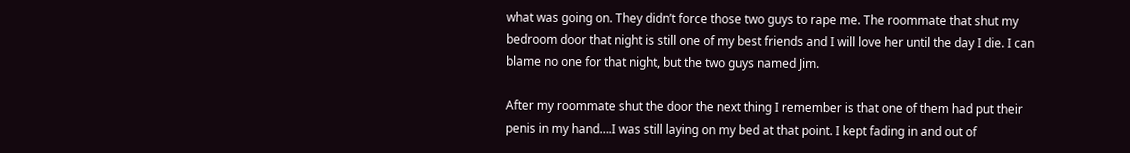what was going on. They didn’t force those two guys to rape me. The roommate that shut my bedroom door that night is still one of my best friends and I will love her until the day I die. I can blame no one for that night, but the two guys named Jim.

After my roommate shut the door the next thing I remember is that one of them had put their penis in my hand….I was still laying on my bed at that point. I kept fading in and out of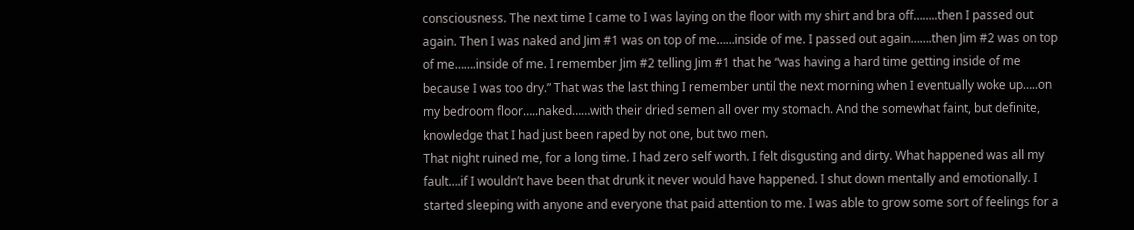consciousness. The next time I came to I was laying on the floor with my shirt and bra off……..then I passed out again. Then I was naked and Jim #1 was on top of me……inside of me. I passed out again…….then Jim #2 was on top of me…….inside of me. I remember Jim #2 telling Jim #1 that he “was having a hard time getting inside of me because I was too dry.” That was the last thing I remember until the next morning when I eventually woke up…..on my bedroom floor…..naked……with their dried semen all over my stomach. And the somewhat faint, but definite, knowledge that I had just been raped by not one, but two men.
That night ruined me, for a long time. I had zero self worth. I felt disgusting and dirty. What happened was all my fault….if I wouldn’t have been that drunk it never would have happened. I shut down mentally and emotionally. I started sleeping with anyone and everyone that paid attention to me. I was able to grow some sort of feelings for a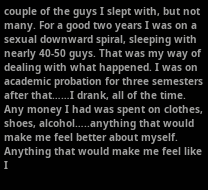couple of the guys I slept with, but not many. For a good two years I was on a sexual downward spiral, sleeping with nearly 40-50 guys. That was my way of dealing with what happened. I was on academic probation for three semesters after that……I drank, all of the time. Any money I had was spent on clothes, shoes, alcohol…..anything that would make me feel better about myself. Anything that would make me feel like I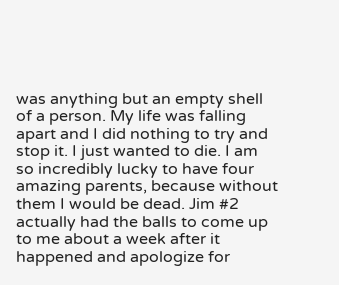was anything but an empty shell of a person. My life was falling apart and I did nothing to try and stop it. I just wanted to die. I am so incredibly lucky to have four amazing parents, because without them I would be dead. Jim #2 actually had the balls to come up to me about a week after it happened and apologize for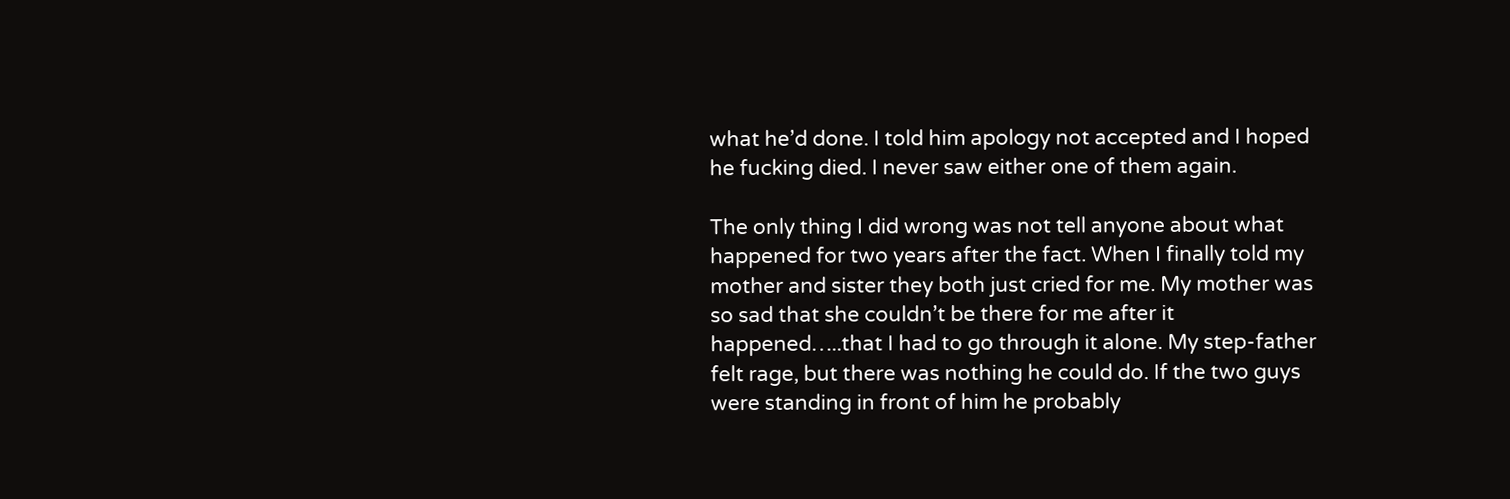what he’d done. I told him apology not accepted and I hoped he fucking died. I never saw either one of them again.

The only thing I did wrong was not tell anyone about what happened for two years after the fact. When I finally told my mother and sister they both just cried for me. My mother was so sad that she couldn’t be there for me after it happened…..that I had to go through it alone. My step-father felt rage, but there was nothing he could do. If the two guys were standing in front of him he probably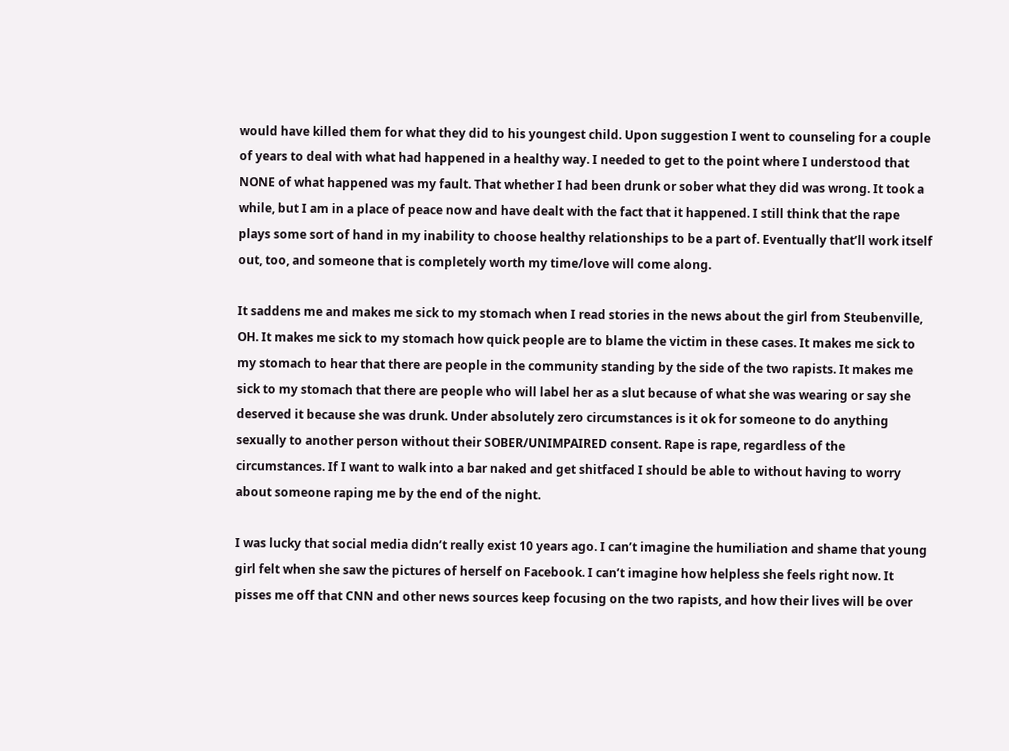would have killed them for what they did to his youngest child. Upon suggestion I went to counseling for a couple of years to deal with what had happened in a healthy way. I needed to get to the point where I understood that NONE of what happened was my fault. That whether I had been drunk or sober what they did was wrong. It took a while, but I am in a place of peace now and have dealt with the fact that it happened. I still think that the rape plays some sort of hand in my inability to choose healthy relationships to be a part of. Eventually that’ll work itself out, too, and someone that is completely worth my time/love will come along.

It saddens me and makes me sick to my stomach when I read stories in the news about the girl from Steubenville, OH. It makes me sick to my stomach how quick people are to blame the victim in these cases. It makes me sick to my stomach to hear that there are people in the community standing by the side of the two rapists. It makes me sick to my stomach that there are people who will label her as a slut because of what she was wearing or say she deserved it because she was drunk. Under absolutely zero circumstances is it ok for someone to do anything sexually to another person without their SOBER/UNIMPAIRED consent. Rape is rape, regardless of the circumstances. If I want to walk into a bar naked and get shitfaced I should be able to without having to worry about someone raping me by the end of the night.

I was lucky that social media didn’t really exist 10 years ago. I can’t imagine the humiliation and shame that young girl felt when she saw the pictures of herself on Facebook. I can’t imagine how helpless she feels right now. It pisses me off that CNN and other news sources keep focusing on the two rapists, and how their lives will be over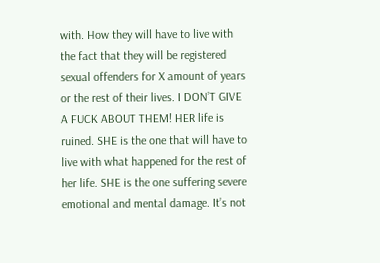with. How they will have to live with the fact that they will be registered sexual offenders for X amount of years or the rest of their lives. I DON’T GIVE A FUCK ABOUT THEM! HER life is ruined. SHE is the one that will have to live with what happened for the rest of her life. SHE is the one suffering severe emotional and mental damage. It’s not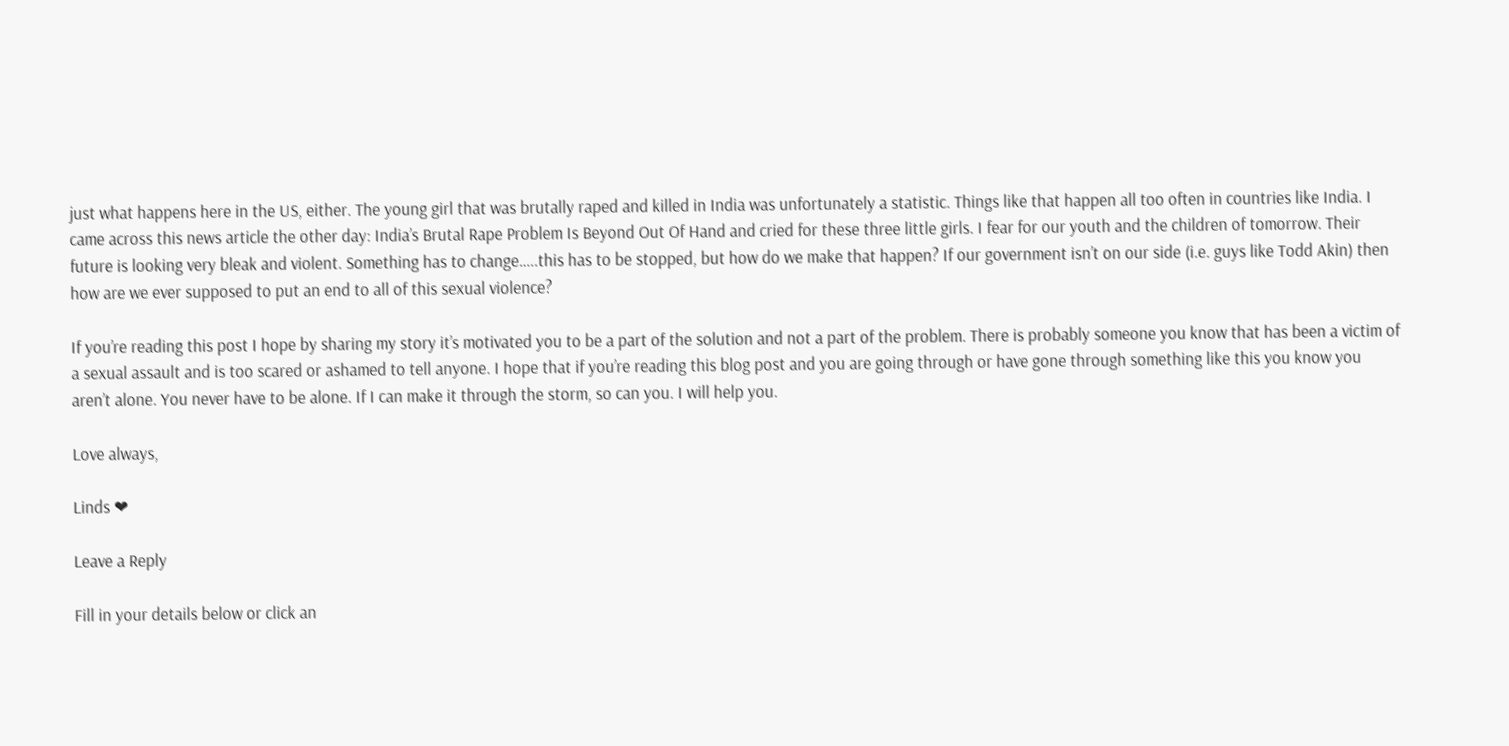just what happens here in the US, either. The young girl that was brutally raped and killed in India was unfortunately a statistic. Things like that happen all too often in countries like India. I came across this news article the other day: India’s Brutal Rape Problem Is Beyond Out Of Hand and cried for these three little girls. I fear for our youth and the children of tomorrow. Their future is looking very bleak and violent. Something has to change…..this has to be stopped, but how do we make that happen? If our government isn’t on our side (i.e. guys like Todd Akin) then how are we ever supposed to put an end to all of this sexual violence?

If you’re reading this post I hope by sharing my story it’s motivated you to be a part of the solution and not a part of the problem. There is probably someone you know that has been a victim of a sexual assault and is too scared or ashamed to tell anyone. I hope that if you’re reading this blog post and you are going through or have gone through something like this you know you aren’t alone. You never have to be alone. If I can make it through the storm, so can you. I will help you.

Love always,

Linds ❤

Leave a Reply

Fill in your details below or click an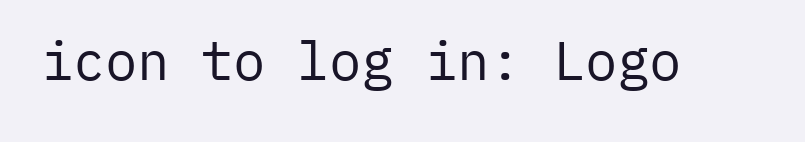icon to log in: Logo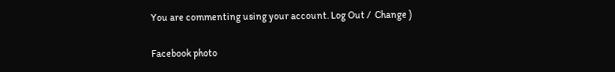You are commenting using your account. Log Out /  Change )

Facebook photo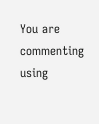You are commenting using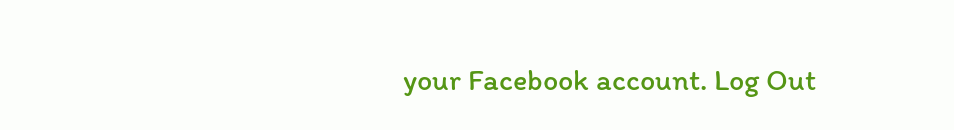your Facebook account. Log Out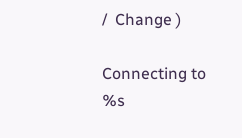/  Change )

Connecting to %s